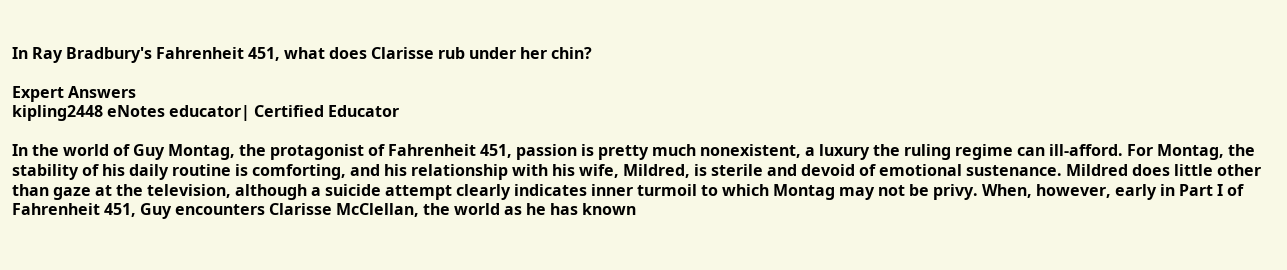In Ray Bradbury's Fahrenheit 451, what does Clarisse rub under her chin?

Expert Answers
kipling2448 eNotes educator| Certified Educator

In the world of Guy Montag, the protagonist of Fahrenheit 451, passion is pretty much nonexistent, a luxury the ruling regime can ill-afford. For Montag, the stability of his daily routine is comforting, and his relationship with his wife, Mildred, is sterile and devoid of emotional sustenance. Mildred does little other than gaze at the television, although a suicide attempt clearly indicates inner turmoil to which Montag may not be privy. When, however, early in Part I of Fahrenheit 451, Guy encounters Clarisse McClellan, the world as he has known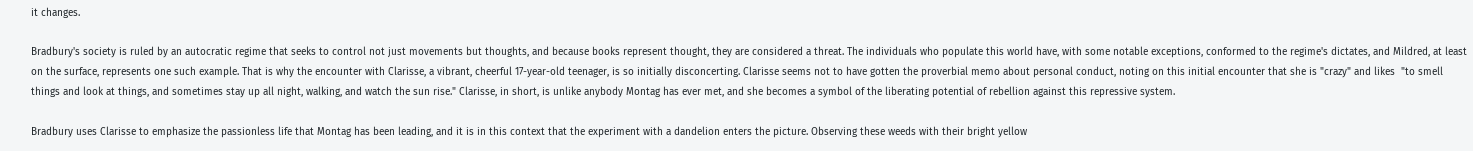it changes.

Bradbury's society is ruled by an autocratic regime that seeks to control not just movements but thoughts, and because books represent thought, they are considered a threat. The individuals who populate this world have, with some notable exceptions, conformed to the regime's dictates, and Mildred, at least on the surface, represents one such example. That is why the encounter with Clarisse, a vibrant, cheerful 17-year-old teenager, is so initially disconcerting. Clarisse seems not to have gotten the proverbial memo about personal conduct, noting on this initial encounter that she is "crazy" and likes  "to smell things and look at things, and sometimes stay up all night, walking, and watch the sun rise." Clarisse, in short, is unlike anybody Montag has ever met, and she becomes a symbol of the liberating potential of rebellion against this repressive system.

Bradbury uses Clarisse to emphasize the passionless life that Montag has been leading, and it is in this context that the experiment with a dandelion enters the picture. Observing these weeds with their bright yellow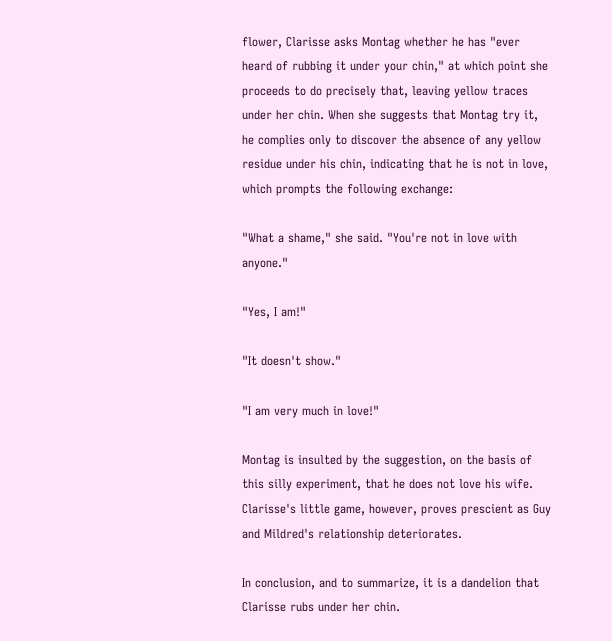flower, Clarisse asks Montag whether he has "ever heard of rubbing it under your chin," at which point she proceeds to do precisely that, leaving yellow traces under her chin. When she suggests that Montag try it, he complies only to discover the absence of any yellow residue under his chin, indicating that he is not in love, which prompts the following exchange:

"What a shame," she said. "You're not in love with anyone."

"Yes, I am!"

"It doesn't show."

"I am very much in love!"

Montag is insulted by the suggestion, on the basis of this silly experiment, that he does not love his wife. Clarisse's little game, however, proves prescient as Guy and Mildred's relationship deteriorates.

In conclusion, and to summarize, it is a dandelion that Clarisse rubs under her chin.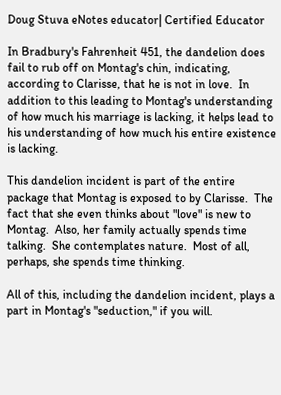Doug Stuva eNotes educator| Certified Educator

In Bradbury's Fahrenheit 451, the dandelion does fail to rub off on Montag's chin, indicating, according to Clarisse, that he is not in love.  In addition to this leading to Montag's understanding of how much his marriage is lacking, it helps lead to his understanding of how much his entire existence is lacking.

This dandelion incident is part of the entire package that Montag is exposed to by Clarisse.  The fact that she even thinks about "love" is new to Montag.  Also, her family actually spends time talking.  She contemplates nature.  Most of all, perhaps, she spends time thinking.

All of this, including the dandelion incident, plays a part in Montag's "seduction," if you will.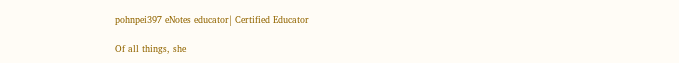pohnpei397 eNotes educator| Certified Educator

Of all things, she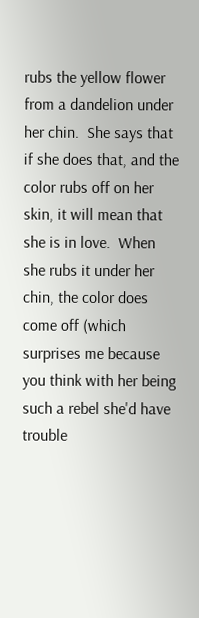rubs the yellow flower from a dandelion under her chin.  She says that if she does that, and the color rubs off on her skin, it will mean that she is in love.  When she rubs it under her chin, the color does come off (which surprises me because you think with her being such a rebel she'd have trouble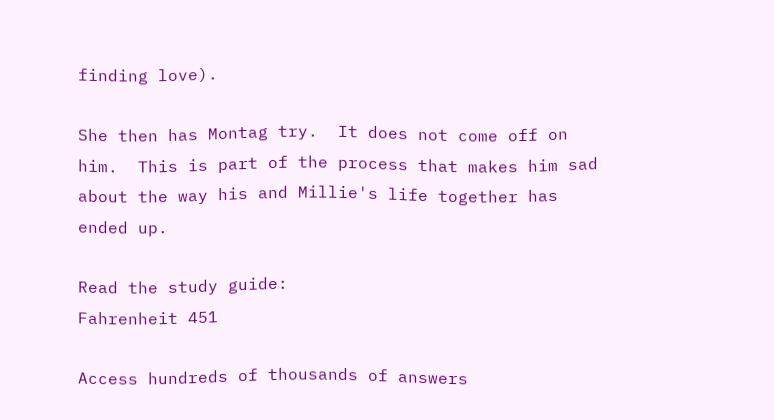finding love).

She then has Montag try.  It does not come off on him.  This is part of the process that makes him sad about the way his and Millie's life together has ended up.

Read the study guide:
Fahrenheit 451

Access hundreds of thousands of answers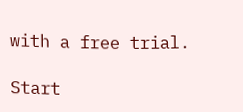with a free trial.

Start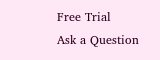Free Trial
Ask a Question